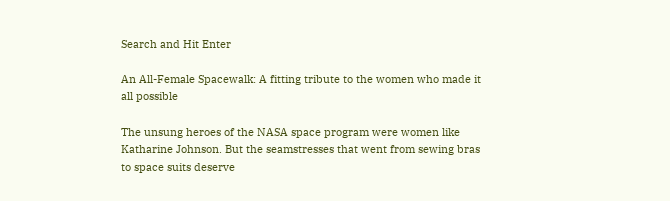Search and Hit Enter

An All-Female Spacewalk: A fitting tribute to the women who made it all possible

The unsung heroes of the NASA space program were women like Katharine Johnson. But the seamstresses that went from sewing bras to space suits deserve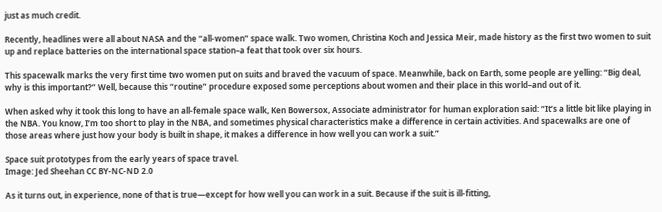just as much credit.

Recently, headlines were all about NASA and the “all-women” space walk. Two women, Christina Koch and Jessica Meir, made history as the first two women to suit up and replace batteries on the international space station–a feat that took over six hours.

This spacewalk marks the very first time two women put on suits and braved the vacuum of space. Meanwhile, back on Earth, some people are yelling: “Big deal, why is this important?” Well, because this “routine” procedure exposed some perceptions about women and their place in this world–and out of it.

When asked why it took this long to have an all-female space walk, Ken Bowersox, Associate administrator for human exploration said: “It’s a little bit like playing in the NBA. You know, I’m too short to play in the NBA, and sometimes physical characteristics make a difference in certain activities. And spacewalks are one of those areas where just how your body is built in shape, it makes a difference in how well you can work a suit.”

Space suit prototypes from the early years of space travel.
Image: Jed Sheehan CC BY-NC-ND 2.0

As it turns out, in experience, none of that is true—except for how well you can work in a suit. Because if the suit is ill-fitting,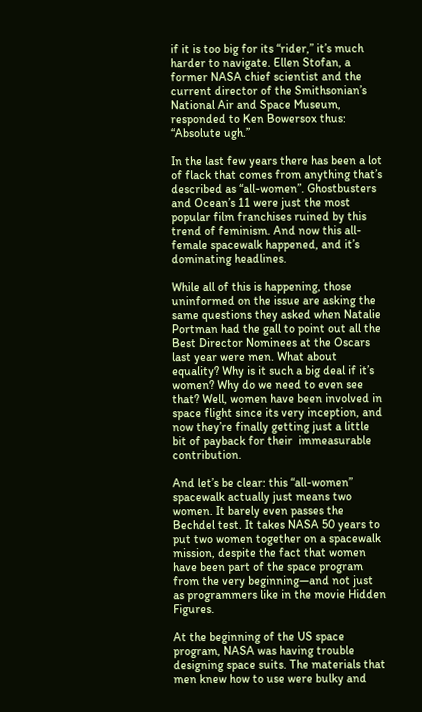if it is too big for its “rider,” it’s much harder to navigate. Ellen Stofan, a former NASA chief scientist and the current director of the Smithsonian’s National Air and Space Museum, responded to Ken Bowersox thus: “Absolute ugh.”

In the last few years there has been a lot of flack that comes from anything that’s described as “all-women”. Ghostbusters and Ocean’s 11 were just the most popular film franchises ruined by this trend of feminism. And now this all-female spacewalk happened, and it’s dominating headlines.

While all of this is happening, those uninformed on the issue are asking the same questions they asked when Natalie Portman had the gall to point out all the Best Director Nominees at the Oscars last year were men. What about equality? Why is it such a big deal if it’s women? Why do we need to even see that? Well, women have been involved in space flight since its very inception, and now they’re finally getting just a little bit of payback for their  immeasurable contribution.

And let’s be clear: this “all-women” spacewalk actually just means two women. It barely even passes the Bechdel test. It takes NASA 50 years to put two women together on a spacewalk mission, despite the fact that women have been part of the space program from the very beginning—and not just as programmers like in the movie Hidden Figures.

At the beginning of the US space program, NASA was having trouble designing space suits. The materials that men knew how to use were bulky and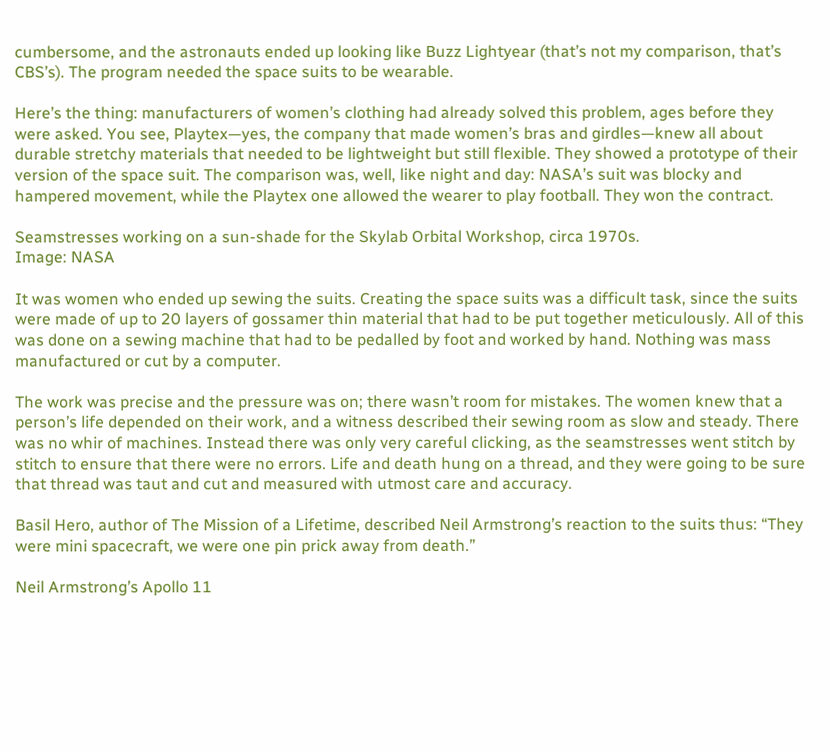cumbersome, and the astronauts ended up looking like Buzz Lightyear (that’s not my comparison, that’s CBS’s). The program needed the space suits to be wearable.

Here’s the thing: manufacturers of women’s clothing had already solved this problem, ages before they were asked. You see, Playtex—yes, the company that made women’s bras and girdles—knew all about durable stretchy materials that needed to be lightweight but still flexible. They showed a prototype of their version of the space suit. The comparison was, well, like night and day: NASA’s suit was blocky and hampered movement, while the Playtex one allowed the wearer to play football. They won the contract.

Seamstresses working on a sun-shade for the Skylab Orbital Workshop, circa 1970s.
Image: NASA

It was women who ended up sewing the suits. Creating the space suits was a difficult task, since the suits were made of up to 20 layers of gossamer thin material that had to be put together meticulously. All of this was done on a sewing machine that had to be pedalled by foot and worked by hand. Nothing was mass manufactured or cut by a computer.

The work was precise and the pressure was on; there wasn’t room for mistakes. The women knew that a person’s life depended on their work, and a witness described their sewing room as slow and steady. There was no whir of machines. Instead there was only very careful clicking, as the seamstresses went stitch by stitch to ensure that there were no errors. Life and death hung on a thread, and they were going to be sure that thread was taut and cut and measured with utmost care and accuracy.

Basil Hero, author of The Mission of a Lifetime, described Neil Armstrong’s reaction to the suits thus: “They were mini spacecraft, we were one pin prick away from death.”

Neil Armstrong’s Apollo 11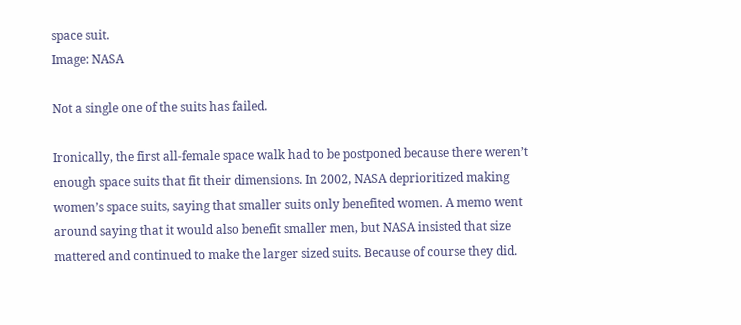space suit.
Image: NASA

Not a single one of the suits has failed.

Ironically, the first all-female space walk had to be postponed because there weren’t enough space suits that fit their dimensions. In 2002, NASA deprioritized making women’s space suits, saying that smaller suits only benefited women. A memo went around saying that it would also benefit smaller men, but NASA insisted that size mattered and continued to make the larger sized suits. Because of course they did.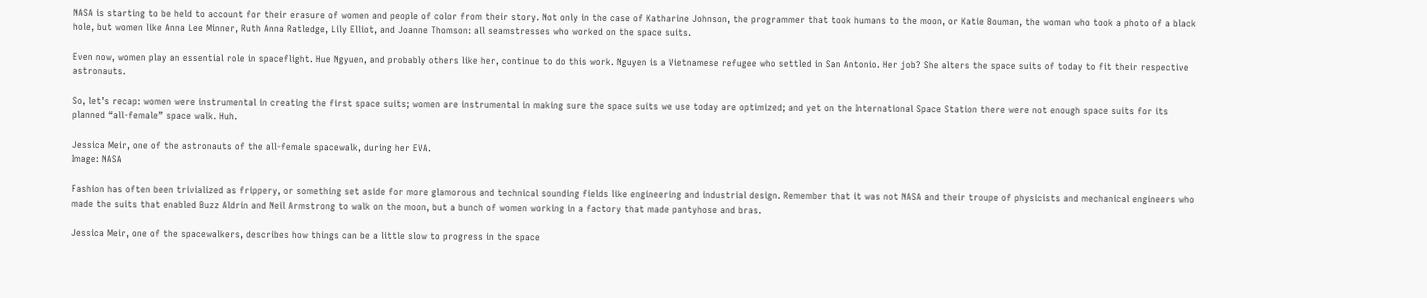NASA is starting to be held to account for their erasure of women and people of color from their story. Not only in the case of Katharine Johnson, the programmer that took humans to the moon, or Katie Bouman, the woman who took a photo of a black hole, but women like Anna Lee Minner, Ruth Anna Ratledge, Lily Elliot, and Joanne Thomson: all seamstresses who worked on the space suits.

Even now, women play an essential role in spaceflight. Hue Ngyuen, and probably others like her, continue to do this work. Nguyen is a Vietnamese refugee who settled in San Antonio. Her job? She alters the space suits of today to fit their respective astronauts.

So, let’s recap: women were instrumental in creating the first space suits; women are instrumental in making sure the space suits we use today are optimized; and yet on the International Space Station there were not enough space suits for its planned “all-female” space walk. Huh.

Jessica Meir, one of the astronauts of the all-female spacewalk, during her EVA.
Image: NASA

Fashion has often been trivialized as frippery, or something set aside for more glamorous and technical sounding fields like engineering and industrial design. Remember that it was not NASA and their troupe of physicists and mechanical engineers who made the suits that enabled Buzz Aldrin and Neil Armstrong to walk on the moon, but a bunch of women working in a factory that made pantyhose and bras.

Jessica Meir, one of the spacewalkers, describes how things can be a little slow to progress in the space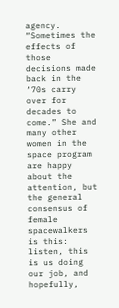agency. “Sometimes the effects of those decisions made back in the ‘70s carry over for decades to come.” She and many other women in the space program are happy about the attention, but the general consensus of female spacewalkers is this: listen, this is us doing our job, and hopefully,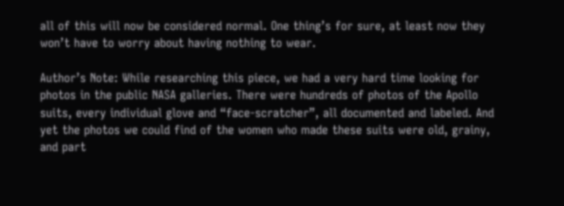all of this will now be considered normal. One thing’s for sure, at least now they won’t have to worry about having nothing to wear.

Author’s Note: While researching this piece, we had a very hard time looking for photos in the public NASA galleries. There were hundreds of photos of the Apollo suits, every individual glove and “face-scratcher”, all documented and labeled. And yet the photos we could find of the women who made these suits were old, grainy, and part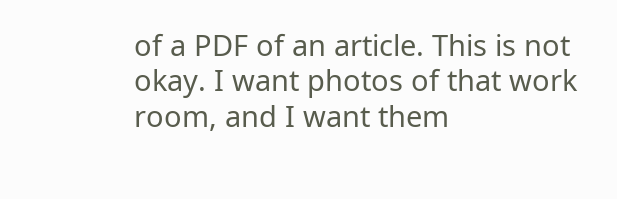of a PDF of an article. This is not okay. I want photos of that work room, and I want them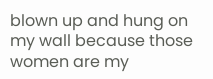blown up and hung on my wall because those women are my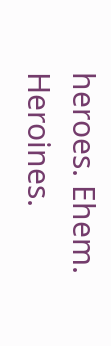heroes. Ehem. Heroines.